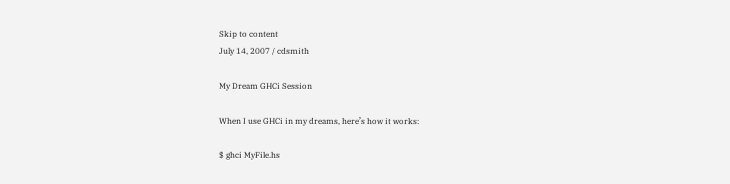Skip to content
July 14, 2007 / cdsmith

My Dream GHCi Session

When I use GHCi in my dreams, here’s how it works:

$ ghci MyFile.hs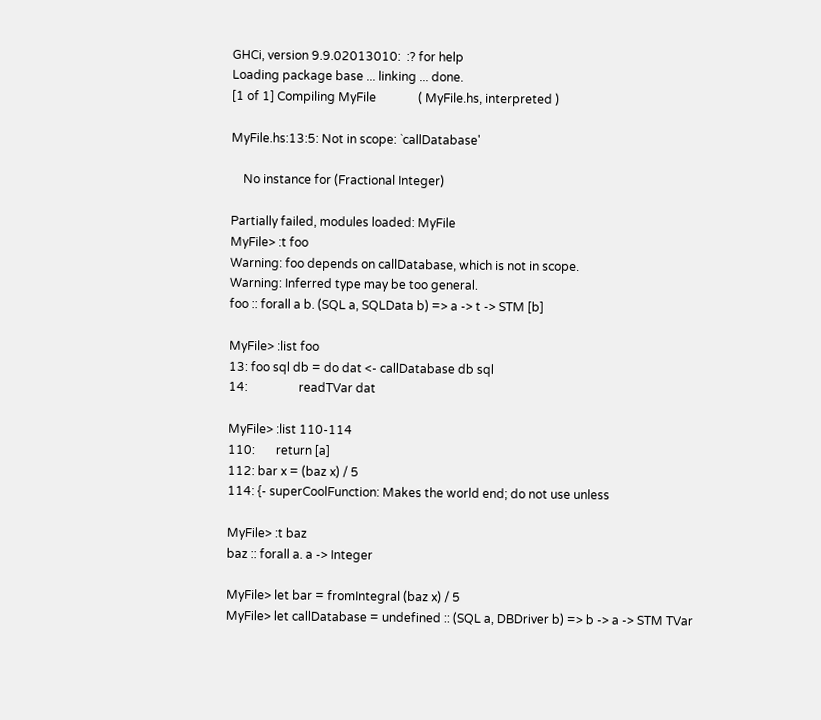GHCi, version 9.9.02013010:  :? for help
Loading package base ... linking ... done.
[1 of 1] Compiling MyFile              ( MyFile.hs, interpreted )

MyFile.hs:13:5: Not in scope: `callDatabase'

    No instance for (Fractional Integer)

Partially failed, modules loaded: MyFile
MyFile> :t foo
Warning: foo depends on callDatabase, which is not in scope.
Warning: Inferred type may be too general.
foo :: forall a b. (SQL a, SQLData b) => a -> t -> STM [b]

MyFile> :list foo
13: foo sql db = do dat <- callDatabase db sql
14:                 readTVar dat

MyFile> :list 110-114
110:       return [a]
112: bar x = (baz x) / 5
114: {- superCoolFunction: Makes the world end; do not use unless

MyFile> :t baz
baz :: forall a. a -> Integer

MyFile> let bar = fromIntegral (baz x) / 5
MyFile> let callDatabase = undefined :: (SQL a, DBDriver b) => b -> a -> STM TVar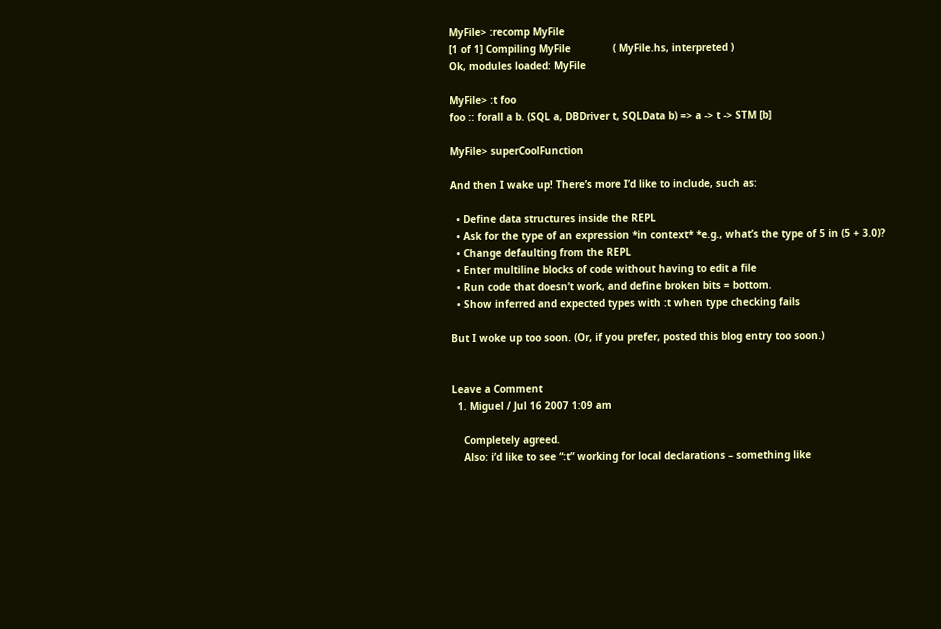MyFile> :recomp MyFile
[1 of 1] Compiling MyFile              ( MyFile.hs, interpreted )
Ok, modules loaded: MyFile

MyFile> :t foo
foo :: forall a b. (SQL a, DBDriver t, SQLData b) => a -> t -> STM [b]

MyFile> superCoolFunction

And then I wake up! There’s more I’d like to include, such as:

  • Define data structures inside the REPL
  • Ask for the type of an expression *in context* *e.g., what’s the type of 5 in (5 + 3.0)?
  • Change defaulting from the REPL
  • Enter multiline blocks of code without having to edit a file
  • Run code that doesn’t work, and define broken bits = bottom.
  • Show inferred and expected types with :t when type checking fails

But I woke up too soon. (Or, if you prefer, posted this blog entry too soon.)


Leave a Comment
  1. Miguel / Jul 16 2007 1:09 am

    Completely agreed.
    Also: i’d like to see “:t” working for local declarations – something like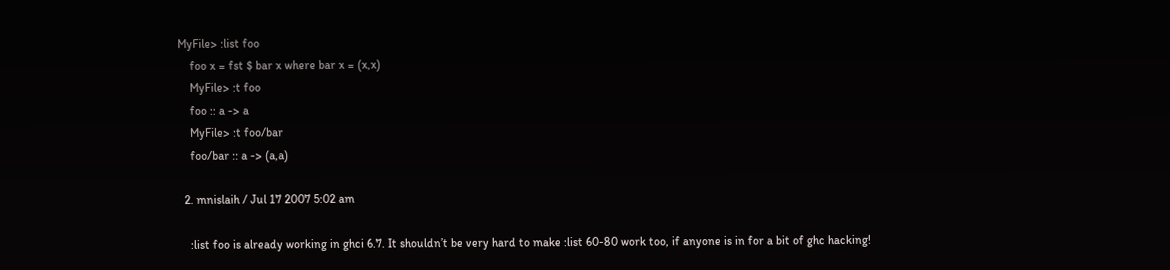MyFile> :list foo
    foo x = fst $ bar x where bar x = (x,x)
    MyFile> :t foo
    foo :: a -> a
    MyFile> :t foo/bar
    foo/bar :: a -> (a,a)

  2. mnislaih / Jul 17 2007 5:02 am

    :list foo is already working in ghci 6.7. It shouldn’t be very hard to make :list 60-80 work too, if anyone is in for a bit of ghc hacking!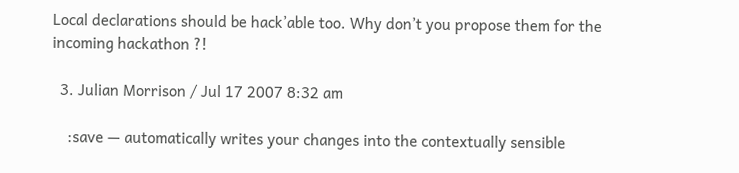Local declarations should be hack’able too. Why don’t you propose them for the incoming hackathon ?!

  3. Julian Morrison / Jul 17 2007 8:32 am

    :save — automatically writes your changes into the contextually sensible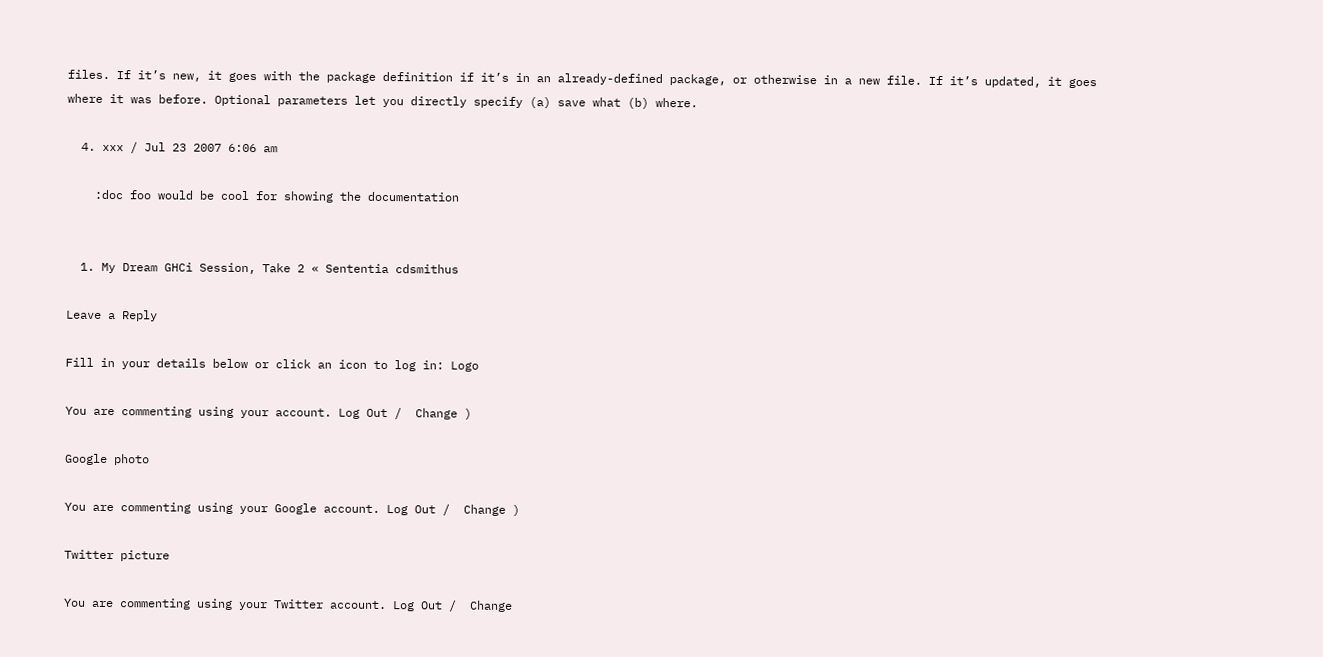files. If it’s new, it goes with the package definition if it’s in an already-defined package, or otherwise in a new file. If it’s updated, it goes where it was before. Optional parameters let you directly specify (a) save what (b) where.

  4. xxx / Jul 23 2007 6:06 am

    :doc foo would be cool for showing the documentation


  1. My Dream GHCi Session, Take 2 « Sententia cdsmithus

Leave a Reply

Fill in your details below or click an icon to log in: Logo

You are commenting using your account. Log Out /  Change )

Google photo

You are commenting using your Google account. Log Out /  Change )

Twitter picture

You are commenting using your Twitter account. Log Out /  Change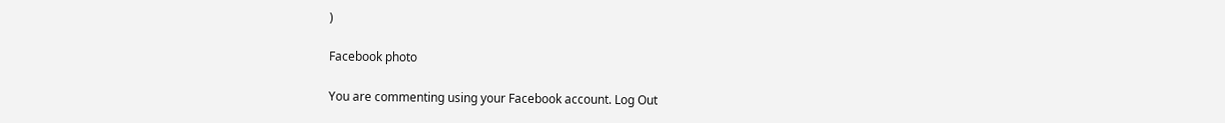)

Facebook photo

You are commenting using your Facebook account. Log Out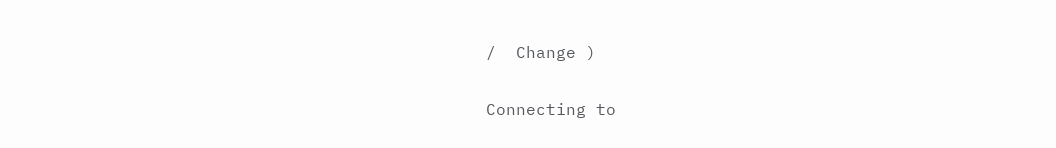/  Change )

Connecting to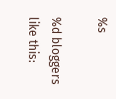%s

%d bloggers like this: